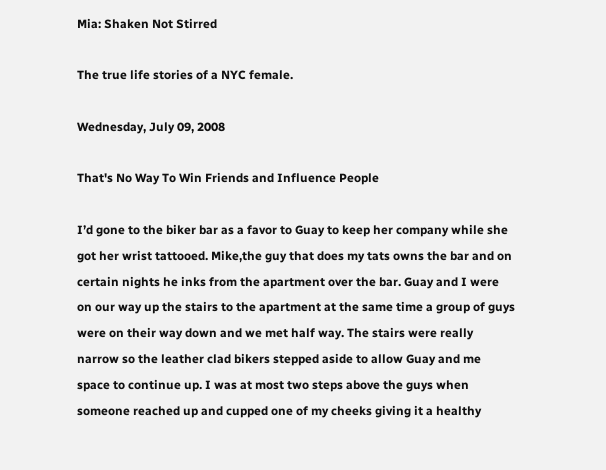Mia: Shaken Not Stirred

The true life stories of a NYC female.

Wednesday, July 09, 2008

That's No Way To Win Friends and Influence People

I’d gone to the biker bar as a favor to Guay to keep her company while she got her wrist tattooed. Mike,the guy that does my tats owns the bar and on certain nights he inks from the apartment over the bar. Guay and I were on our way up the stairs to the apartment at the same time a group of guys were on their way down and we met half way. The stairs were really narrow so the leather clad bikers stepped aside to allow Guay and me space to continue up. I was at most two steps above the guys when someone reached up and cupped one of my cheeks giving it a healthy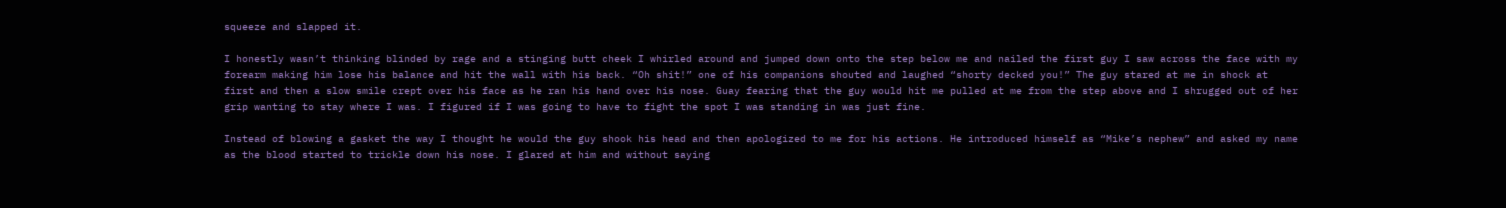squeeze and slapped it.

I honestly wasn’t thinking blinded by rage and a stinging butt cheek I whirled around and jumped down onto the step below me and nailed the first guy I saw across the face with my forearm making him lose his balance and hit the wall with his back. “Oh shit!” one of his companions shouted and laughed “shorty decked you!” The guy stared at me in shock at first and then a slow smile crept over his face as he ran his hand over his nose. Guay fearing that the guy would hit me pulled at me from the step above and I shrugged out of her grip wanting to stay where I was. I figured if I was going to have to fight the spot I was standing in was just fine.

Instead of blowing a gasket the way I thought he would the guy shook his head and then apologized to me for his actions. He introduced himself as “Mike’s nephew” and asked my name as the blood started to trickle down his nose. I glared at him and without saying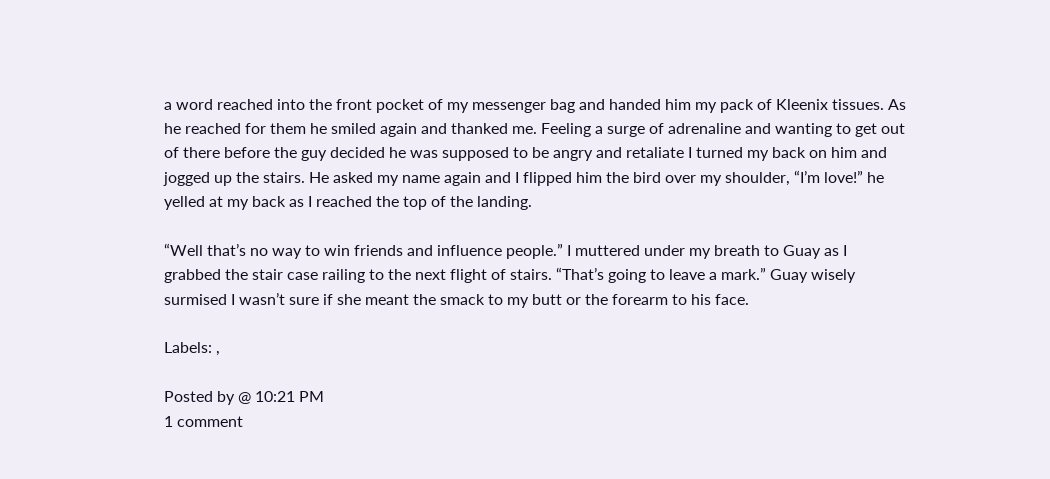a word reached into the front pocket of my messenger bag and handed him my pack of Kleenix tissues. As he reached for them he smiled again and thanked me. Feeling a surge of adrenaline and wanting to get out of there before the guy decided he was supposed to be angry and retaliate I turned my back on him and jogged up the stairs. He asked my name again and I flipped him the bird over my shoulder, “I’m love!” he yelled at my back as I reached the top of the landing.

“Well that’s no way to win friends and influence people.” I muttered under my breath to Guay as I grabbed the stair case railing to the next flight of stairs. “That’s going to leave a mark.” Guay wisely surmised I wasn’t sure if she meant the smack to my butt or the forearm to his face.

Labels: ,

Posted by @ 10:21 PM
1 comment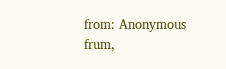from: Anonymous frum,